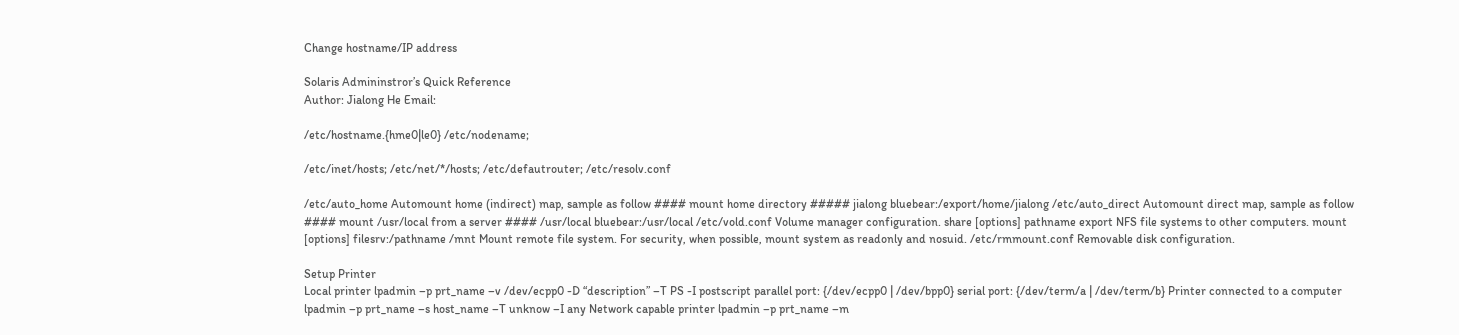Change hostname/IP address

Solaris Admininstror’s Quick Reference
Author: Jialong He Email:

/etc/hostname.{hme0|le0} /etc/nodename;

/etc/inet/hosts; /etc/net/*/hosts; /etc/defautrouter; /etc/resolv.conf

/etc/auto_home Automount home (indirect) map, sample as follow #### mount home directory ##### jialong bluebear:/export/home/jialong /etc/auto_direct Automount direct map, sample as follow #### mount /usr/local from a server #### /usr/local bluebear:/usr/local /etc/vold.conf Volume manager configuration. share [options] pathname export NFS file systems to other computers. mount [options] filesrv:/pathname /mnt Mount remote file system. For security, when possible, mount system as readonly and nosuid. /etc/rmmount.conf Removable disk configuration.

Setup Printer
Local printer lpadmin –p prt_name –v /dev/ecpp0 -D “description” –T PS -I postscript parallel port: {/dev/ecpp0 | /dev/bpp0} serial port: {/dev/term/a | /dev/term/b} Printer connected to a computer lpadmin –p prt_name –s host_name –T unknow –I any Network capable printer lpadmin –p prt_name –m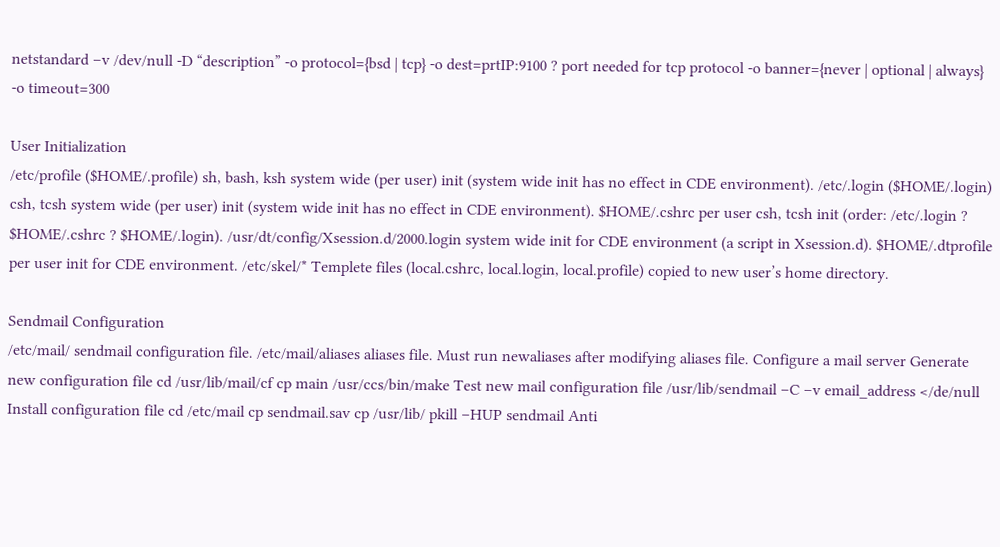netstandard –v /dev/null -D “description” -o protocol={bsd | tcp} -o dest=prtIP:9100 ? port needed for tcp protocol -o banner={never | optional | always} -o timeout=300

User Initialization
/etc/profile ($HOME/.profile) sh, bash, ksh system wide (per user) init (system wide init has no effect in CDE environment). /etc/.login ($HOME/.login) csh, tcsh system wide (per user) init (system wide init has no effect in CDE environment). $HOME/.cshrc per user csh, tcsh init (order: /etc/.login ? $HOME/.cshrc ? $HOME/.login). /usr/dt/config/Xsession.d/2000.login system wide init for CDE environment (a script in Xsession.d). $HOME/.dtprofile per user init for CDE environment. /etc/skel/* Templete files (local.cshrc, local.login, local.profile) copied to new user’s home directory.

Sendmail Configuration
/etc/mail/ sendmail configuration file. /etc/mail/aliases aliases file. Must run newaliases after modifying aliases file. Configure a mail server Generate new configuration file cd /usr/lib/mail/cf cp main /usr/ccs/bin/make Test new mail configuration file /usr/lib/sendmail –C –v email_address </de/null Install configuration file cd /etc/mail cp sendmail.sav cp /usr/lib/ pkill –HUP sendmail Anti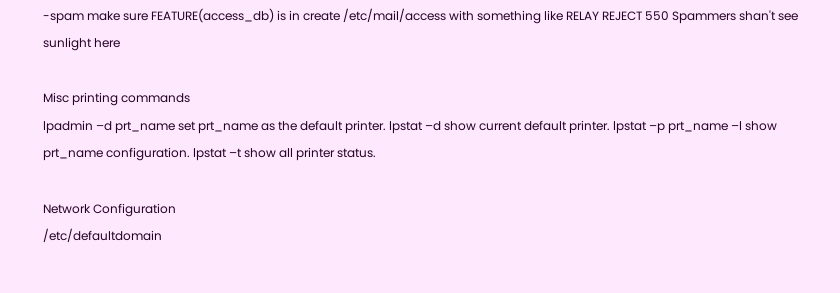-spam make sure FEATURE(access_db) is in create /etc/mail/access with something like RELAY REJECT 550 Spammers shan't see sunlight here

Misc printing commands
lpadmin –d prt_name set prt_name as the default printer. lpstat –d show current default printer. lpstat –p prt_name –l show prt_name configuration. lpstat –t show all printer status.

Network Configuration
/etc/defaultdomain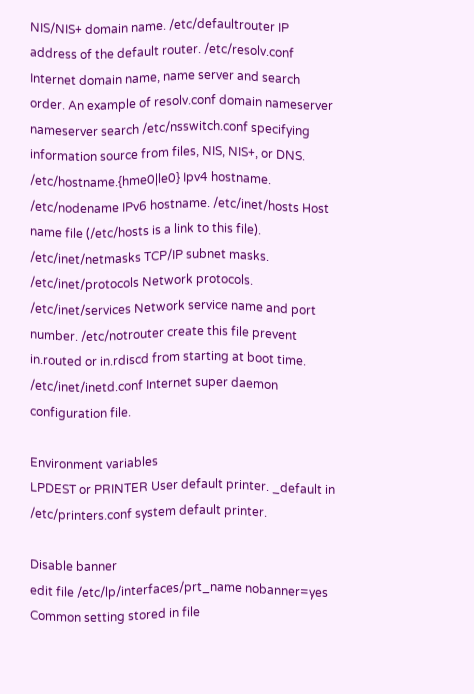NIS/NIS+ domain name. /etc/defaultrouter IP address of the default router. /etc/resolv.conf Internet domain name, name server and search order. An example of resolv.conf domain nameserver nameserver search /etc/nsswitch.conf specifying information source from files, NIS, NIS+, or DNS. /etc/hostname.{hme0|le0} Ipv4 hostname. /etc/nodename IPv6 hostname. /etc/inet/hosts Host name file (/etc/hosts is a link to this file). /etc/inet/netmasks TCP/IP subnet masks. /etc/inet/protocols Network protocols. /etc/inet/services Network service name and port number. /etc/notrouter create this file prevent in.routed or in.rdiscd from starting at boot time. /etc/inet/inetd.conf Internet super daemon configuration file.

Environment variables
LPDEST or PRINTER User default printer. _default in /etc/printers.conf system default printer.

Disable banner
edit file /etc/lp/interfaces/prt_name nobanner=yes Common setting stored in file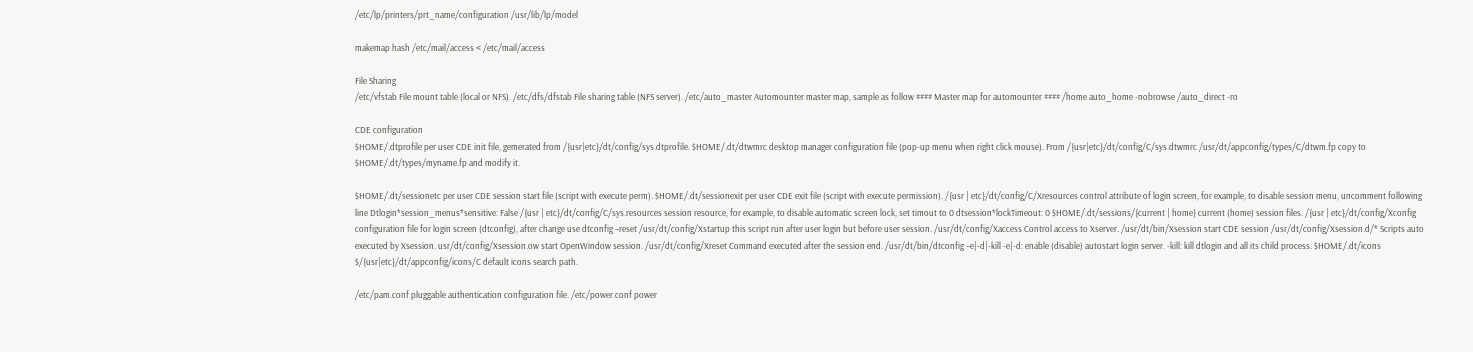/etc/lp/printers/prt_name/configuration /usr/lib/lp/model

makemap hash /etc/mail/access < /etc/mail/access

File Sharing
/etc/vfstab File mount table (local or NFS). /etc/dfs/dfstab File sharing table (NFS server). /etc/auto_master Automounter master map, sample as follow #### Master map for automounter #### /home auto_home -nobrowse /auto_direct -ro

CDE configuration
$HOME/.dtprofile per user CDE init file, gemerated from /{usr|etc}/dt/config/sys.dtprofile. $HOME/.dt/dtwmrc desktop manager configuration file (pop-up menu when right click mouse). From /{usr|etc}/dt/config/C/sys.dtwmrc /usr/dt/appconfig/types/C/dtwm.fp copy to $HOME/.dt/types/myname.fp and modify it.

$HOME/.dt/sessionetc per user CDE session start file (script with execute perm). $HOME/.dt/sessionexit per user CDE exit file (script with execute permission). /{usr | etc}/dt/config/C/Xresources control attribute of login screen, for example, to disable session menu, uncomment following line Dtlogin*session_menus*sensitive: False /{usr | etc}/dt/config/C/sys.resources session resource, for example, to disable automatic screen lock, set timout to 0 dtsession*lockTimeout: 0 $HOME/.dt/sessions/{current | home} current (home) session files. /{usr | etc}/dt/config/Xconfig configuration file for login screen (dtconfig), after change use dtconfig –reset /usr/dt/config/Xstartup this script run after user login but before user session. /usr/dt/config/Xaccess Control access to Xserver. /usr/dt/bin/Xsession start CDE session /usr/dt/config/Xsession.d/* Scripts auto executed by Xsession. usr/dt/config/Xsession.ow start OpenWindow session. /usr/dt/config/Xreset Command executed after the session end. /usr/dt/bin/dtconfig –e|-d|-kill -e|-d: enable (disable) autostart login server. -kill: kill dtlogin and all its child process. $HOME/.dt/icons $/{usr|etc}/dt/appconfig/icons/C default icons search path.

/etc/pam.conf pluggable authentication configuration file. /etc/power.conf power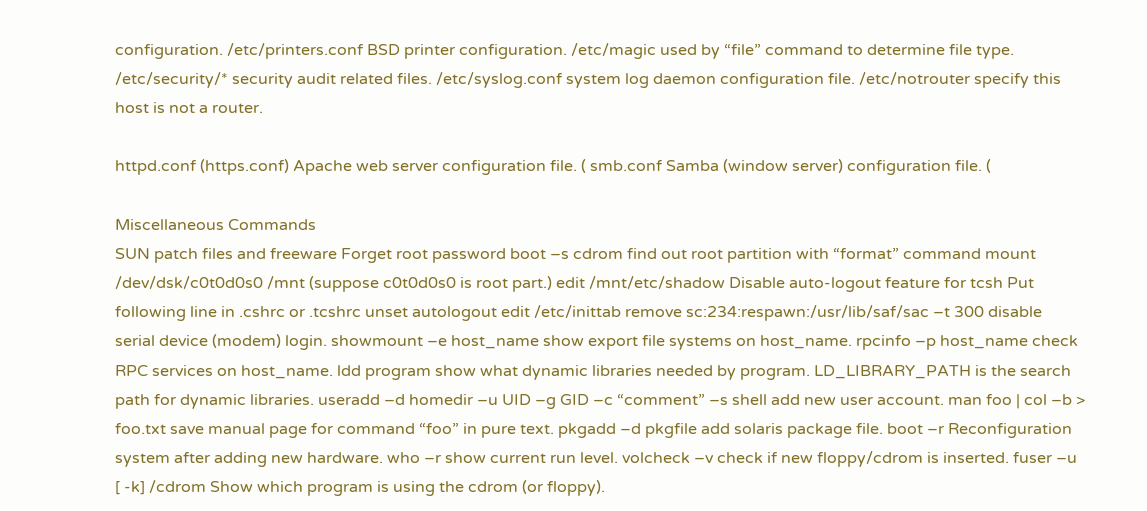configuration. /etc/printers.conf BSD printer configuration. /etc/magic used by “file” command to determine file type. /etc/security/* security audit related files. /etc/syslog.conf system log daemon configuration file. /etc/notrouter specify this host is not a router.

httpd.conf (https.conf) Apache web server configuration file. ( smb.conf Samba (window server) configuration file. (

Miscellaneous Commands
SUN patch files and freeware Forget root password boot –s cdrom find out root partition with “format” command mount /dev/dsk/c0t0d0s0 /mnt (suppose c0t0d0s0 is root part.) edit /mnt/etc/shadow Disable auto-logout feature for tcsh Put following line in .cshrc or .tcshrc unset autologout edit /etc/inittab remove sc:234:respawn:/usr/lib/saf/sac –t 300 disable serial device (modem) login. showmount –e host_name show export file systems on host_name. rpcinfo –p host_name check RPC services on host_name. ldd program show what dynamic libraries needed by program. LD_LIBRARY_PATH is the search path for dynamic libraries. useradd –d homedir –u UID –g GID –c “comment” –s shell add new user account. man foo | col –b > foo.txt save manual page for command “foo” in pure text. pkgadd –d pkgfile add solaris package file. boot –r Reconfiguration system after adding new hardware. who –r show current run level. volcheck –v check if new floppy/cdrom is inserted. fuser –u [ -k] /cdrom Show which program is using the cdrom (or floppy).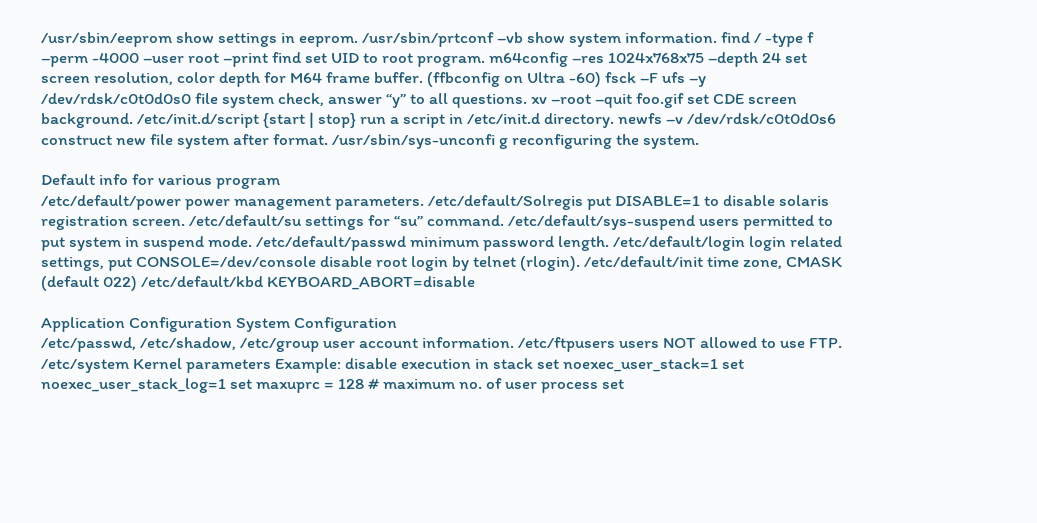/usr/sbin/eeprom show settings in eeprom. /usr/sbin/prtconf –vb show system information. find / -type f –perm -4000 –user root –print find set UID to root program. m64config –res 1024x768x75 –depth 24 set screen resolution, color depth for M64 frame buffer. (ffbconfig on Ultra -60) fsck –F ufs –y /dev/rdsk/c0t0d0s0 file system check, answer “y” to all questions. xv –root –quit foo.gif set CDE screen background. /etc/init.d/script {start | stop} run a script in /etc/init.d directory. newfs –v /dev/rdsk/c0t0d0s6 construct new file system after format. /usr/sbin/sys-unconfi g reconfiguring the system.

Default info for various program
/etc/default/power power management parameters. /etc/default/Solregis put DISABLE=1 to disable solaris registration screen. /etc/default/su settings for “su” command. /etc/default/sys-suspend users permitted to put system in suspend mode. /etc/default/passwd minimum password length. /etc/default/login login related settings, put CONSOLE=/dev/console disable root login by telnet (rlogin). /etc/default/init time zone, CMASK (default 022) /etc/default/kbd KEYBOARD_ABORT=disable

Application Configuration System Configuration
/etc/passwd, /etc/shadow, /etc/group user account information. /etc/ftpusers users NOT allowed to use FTP. /etc/system Kernel parameters Example: disable execution in stack set noexec_user_stack=1 set noexec_user_stack_log=1 set maxuprc = 128 # maximum no. of user process set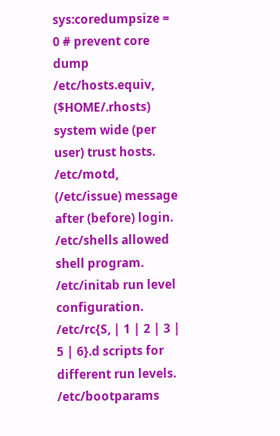sys:coredumpsize = 0 # prevent core dump /etc/hosts.equiv, ($HOME/.rhosts) system wide (per user) trust hosts. /etc/motd, (/etc/issue) message after (before) login. /etc/shells allowed shell program. /etc/initab run level configuration. /etc/rc{S, | 1 | 2 | 3 | 5 | 6}.d scripts for different run levels. /etc/bootparams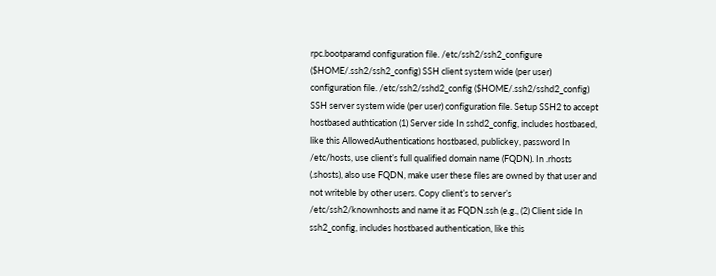rpc.bootparamd configuration file. /etc/ssh2/ssh2_configure ($HOME/.ssh2/ssh2_config) SSH client system wide (per user) configuration file. /etc/ssh2/sshd2_config ($HOME/.ssh2/sshd2_config) SSH server system wide (per user) configuration file. Setup SSH2 to accept hostbased authtication (1) Server side In sshd2_config, includes hostbased, like this AllowedAuthentications hostbased, publickey, password In /etc/hosts, use client’s full qualified domain name (FQDN). In .rhosts (.shosts), also use FQDN, make user these files are owned by that user and not writeble by other users. Copy client’s to server’s /etc/ssh2/knownhosts and name it as FQDN.ssh (e.g., (2) Client side In ssh2_config, includes hostbased authentication, like this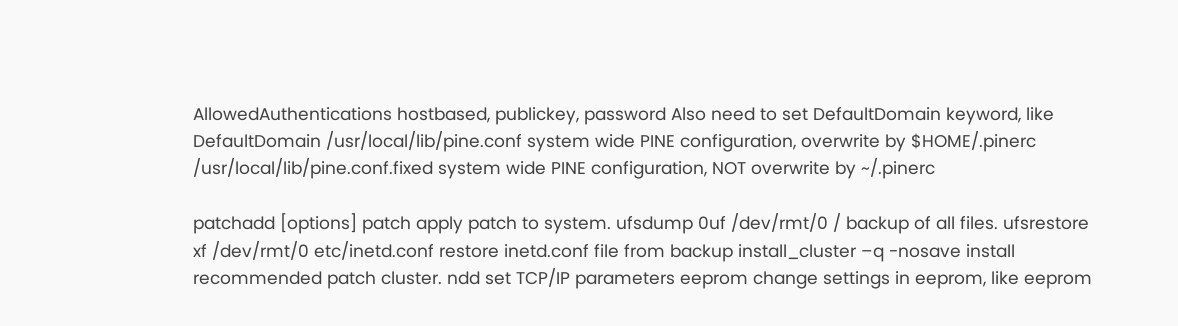AllowedAuthentications hostbased, publickey, password Also need to set DefaultDomain keyword, like DefaultDomain /usr/local/lib/pine.conf system wide PINE configuration, overwrite by $HOME/.pinerc /usr/local/lib/pine.conf.fixed system wide PINE configuration, NOT overwrite by ~/.pinerc

patchadd [options] patch apply patch to system. ufsdump 0uf /dev/rmt/0 / backup of all files. ufsrestore xf /dev/rmt/0 etc/inetd.conf restore inetd.conf file from backup install_cluster –q -nosave install recommended patch cluster. ndd set TCP/IP parameters eeprom change settings in eeprom, like eeprom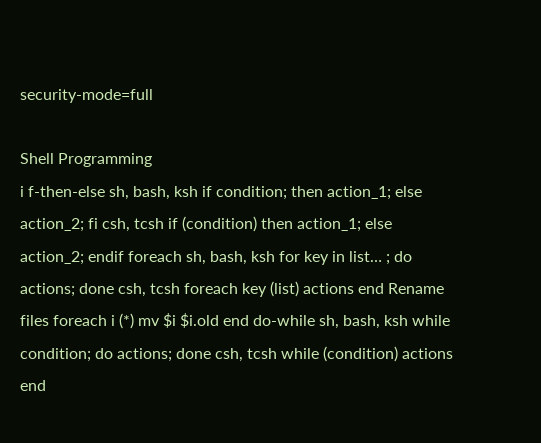security-mode=full

Shell Programming
i f-then-else sh, bash, ksh if condition; then action_1; else action_2; fi csh, tcsh if (condition) then action_1; else action_2; endif foreach sh, bash, ksh for key in list… ; do actions; done csh, tcsh foreach key (list) actions end Rename files foreach i (*) mv $i $i.old end do-while sh, bash, ksh while condition; do actions; done csh, tcsh while (condition) actions end